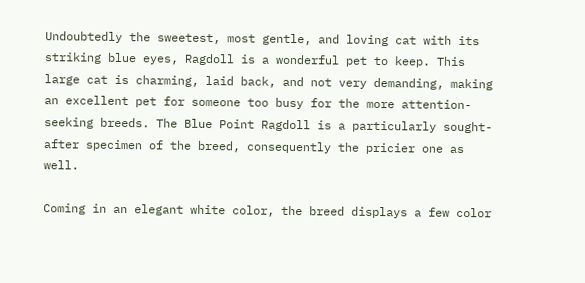Undoubtedly the sweetest, most gentle, and loving cat with its striking blue eyes, Ragdoll is a wonderful pet to keep. This large cat is charming, laid back, and not very demanding, making an excellent pet for someone too busy for the more attention-seeking breeds. The Blue Point Ragdoll is a particularly sought-after specimen of the breed, consequently the pricier one as well.

Coming in an elegant white color, the breed displays a few color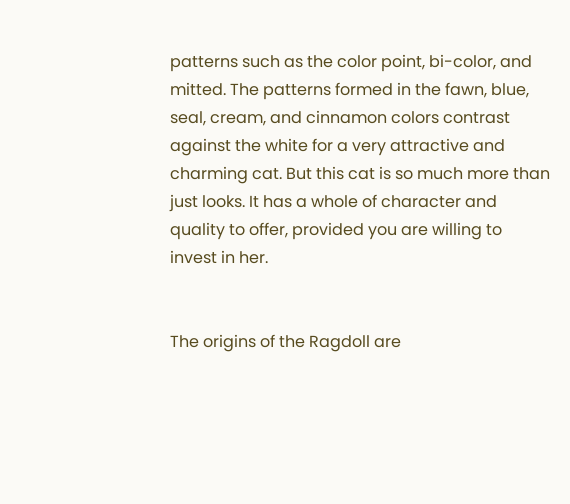patterns such as the color point, bi-color, and mitted. The patterns formed in the fawn, blue, seal, cream, and cinnamon colors contrast against the white for a very attractive and charming cat. But this cat is so much more than just looks. It has a whole of character and quality to offer, provided you are willing to invest in her.


The origins of the Ragdoll are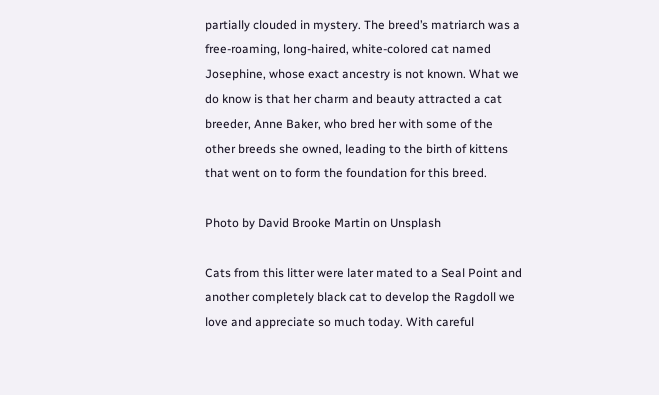partially clouded in mystery. The breed’s matriarch was a free-roaming, long-haired, white-colored cat named Josephine, whose exact ancestry is not known. What we do know is that her charm and beauty attracted a cat breeder, Anne Baker, who bred her with some of the other breeds she owned, leading to the birth of kittens that went on to form the foundation for this breed.

Photo by David Brooke Martin on Unsplash

Cats from this litter were later mated to a Seal Point and another completely black cat to develop the Ragdoll we love and appreciate so much today. With careful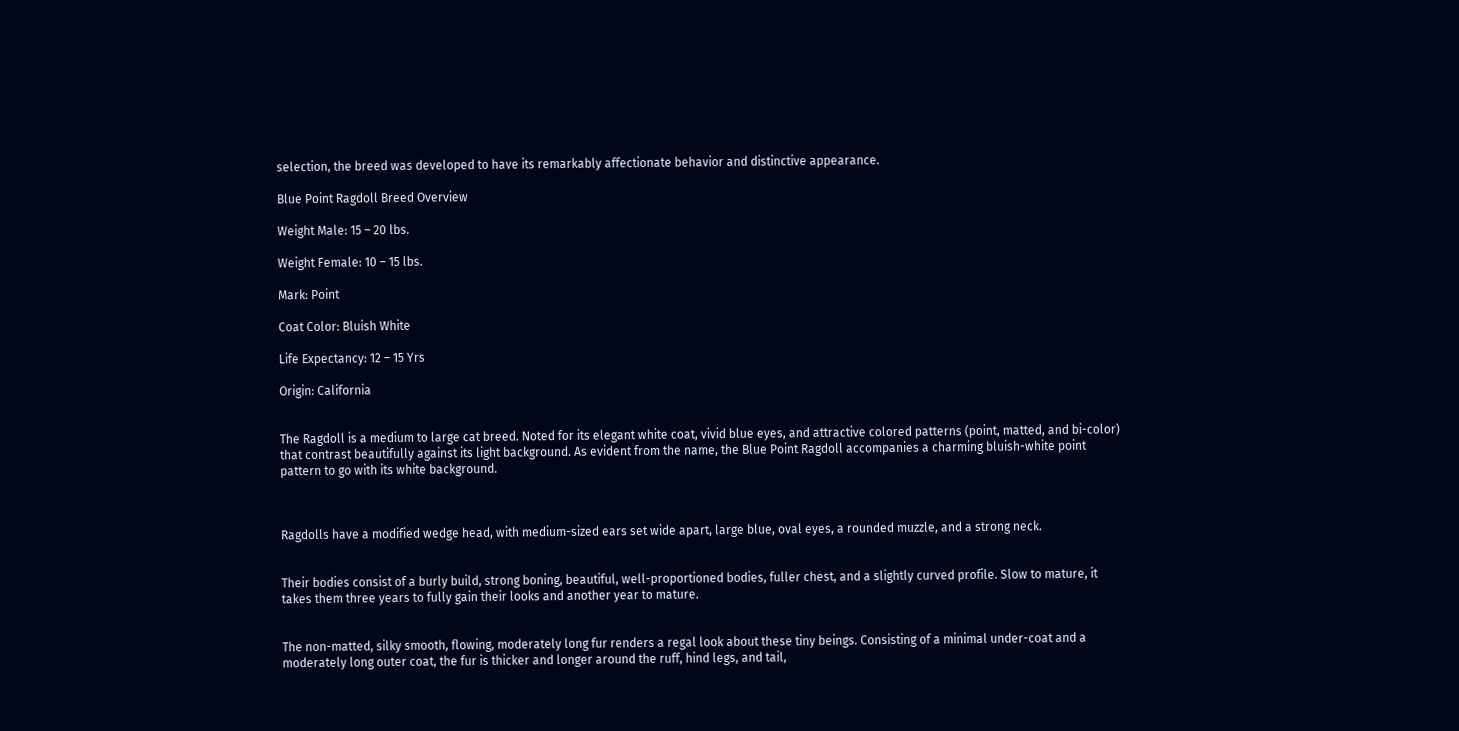selection, the breed was developed to have its remarkably affectionate behavior and distinctive appearance.

Blue Point Ragdoll Breed Overview

Weight Male: 15 – 20 lbs.

Weight Female: 10 – 15 lbs.

Mark: Point

Coat Color: Bluish White

Life Expectancy: 12 – 15 Yrs

Origin: California


The Ragdoll is a medium to large cat breed. Noted for its elegant white coat, vivid blue eyes, and attractive colored patterns (point, matted, and bi-color) that contrast beautifully against its light background. As evident from the name, the Blue Point Ragdoll accompanies a charming bluish-white point pattern to go with its white background.



Ragdolls have a modified wedge head, with medium-sized ears set wide apart, large blue, oval eyes, a rounded muzzle, and a strong neck.


Their bodies consist of a burly build, strong boning, beautiful, well-proportioned bodies, fuller chest, and a slightly curved profile. Slow to mature, it takes them three years to fully gain their looks and another year to mature.


The non-matted, silky smooth, flowing, moderately long fur renders a regal look about these tiny beings. Consisting of a minimal under-coat and a moderately long outer coat, the fur is thicker and longer around the ruff, hind legs, and tail,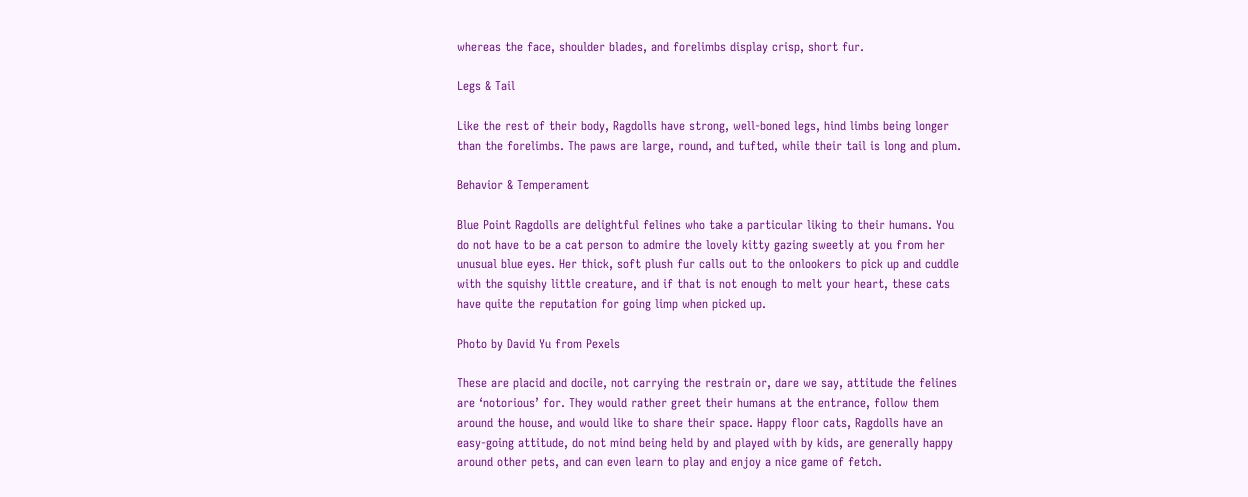whereas the face, shoulder blades, and forelimbs display crisp, short fur.

Legs & Tail

Like the rest of their body, Ragdolls have strong, well-boned legs, hind limbs being longer than the forelimbs. The paws are large, round, and tufted, while their tail is long and plum.

Behavior & Temperament

Blue Point Ragdolls are delightful felines who take a particular liking to their humans. You do not have to be a cat person to admire the lovely kitty gazing sweetly at you from her unusual blue eyes. Her thick, soft plush fur calls out to the onlookers to pick up and cuddle with the squishy little creature, and if that is not enough to melt your heart, these cats have quite the reputation for going limp when picked up.

Photo by David Yu from Pexels

These are placid and docile, not carrying the restrain or, dare we say, attitude the felines are ‘notorious’ for. They would rather greet their humans at the entrance, follow them around the house, and would like to share their space. Happy floor cats, Ragdolls have an easy-going attitude, do not mind being held by and played with by kids, are generally happy around other pets, and can even learn to play and enjoy a nice game of fetch.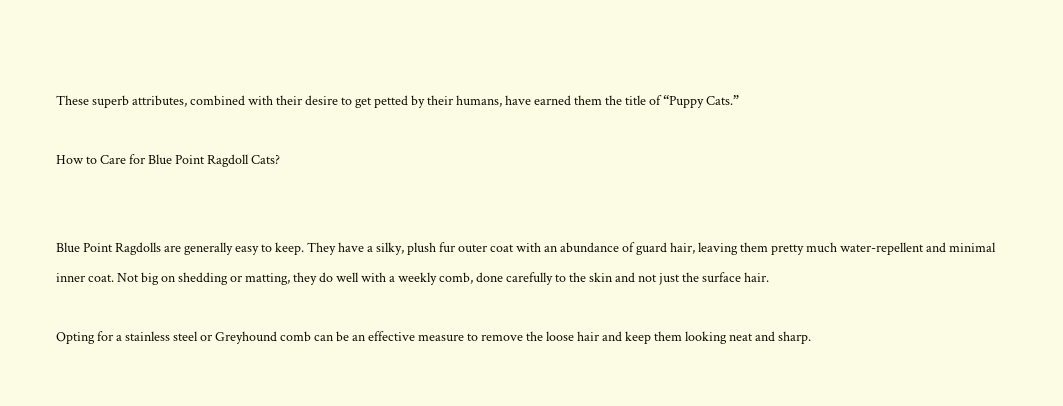These superb attributes, combined with their desire to get petted by their humans, have earned them the title of “Puppy Cats.”

How to Care for Blue Point Ragdoll Cats?


Blue Point Ragdolls are generally easy to keep. They have a silky, plush fur outer coat with an abundance of guard hair, leaving them pretty much water-repellent and minimal inner coat. Not big on shedding or matting, they do well with a weekly comb, done carefully to the skin and not just the surface hair.

Opting for a stainless steel or Greyhound comb can be an effective measure to remove the loose hair and keep them looking neat and sharp.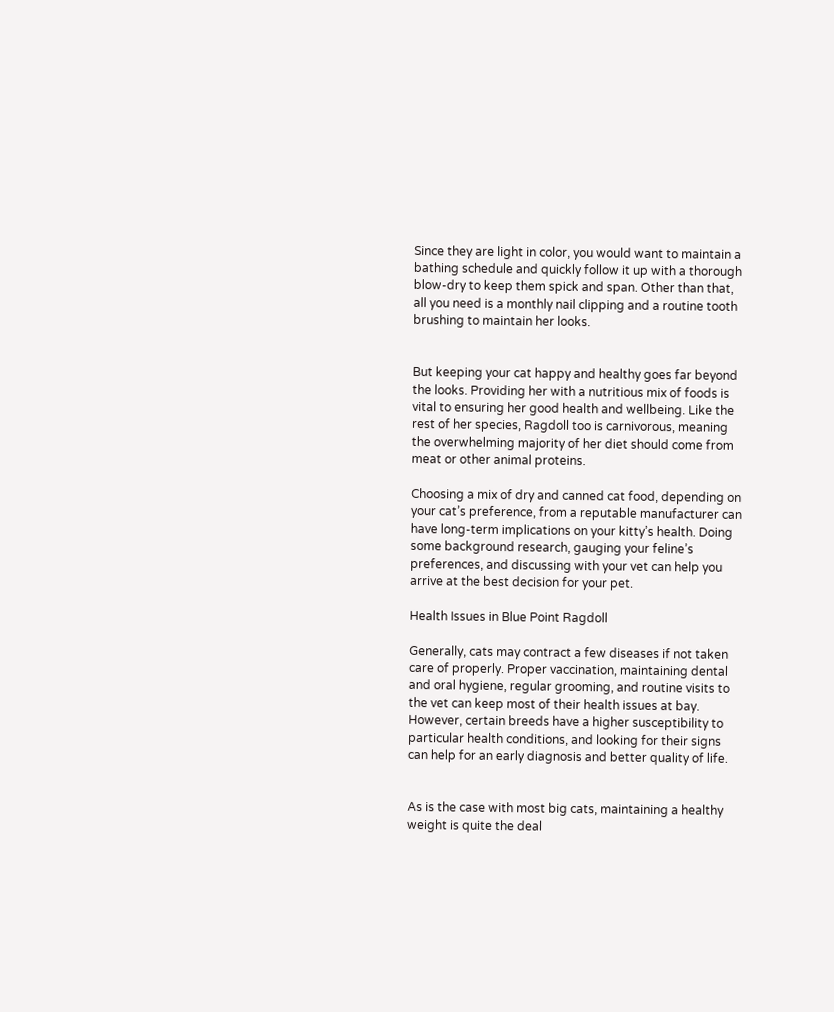Since they are light in color, you would want to maintain a bathing schedule and quickly follow it up with a thorough blow-dry to keep them spick and span. Other than that, all you need is a monthly nail clipping and a routine tooth brushing to maintain her looks.


But keeping your cat happy and healthy goes far beyond the looks. Providing her with a nutritious mix of foods is vital to ensuring her good health and wellbeing. Like the rest of her species, Ragdoll too is carnivorous, meaning the overwhelming majority of her diet should come from meat or other animal proteins.

Choosing a mix of dry and canned cat food, depending on your cat’s preference, from a reputable manufacturer can have long-term implications on your kitty’s health. Doing some background research, gauging your feline’s preferences, and discussing with your vet can help you arrive at the best decision for your pet.

Health Issues in Blue Point Ragdoll

Generally, cats may contract a few diseases if not taken care of properly. Proper vaccination, maintaining dental and oral hygiene, regular grooming, and routine visits to the vet can keep most of their health issues at bay. However, certain breeds have a higher susceptibility to particular health conditions, and looking for their signs can help for an early diagnosis and better quality of life.


As is the case with most big cats, maintaining a healthy weight is quite the deal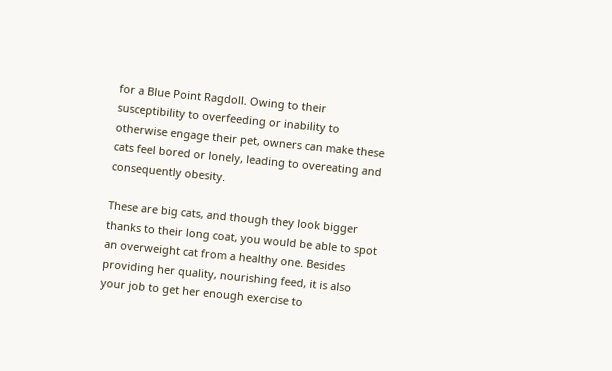for a Blue Point Ragdoll. Owing to their susceptibility to overfeeding or inability to otherwise engage their pet, owners can make these cats feel bored or lonely, leading to overeating and consequently obesity.

These are big cats, and though they look bigger thanks to their long coat, you would be able to spot an overweight cat from a healthy one. Besides providing her quality, nourishing feed, it is also your job to get her enough exercise to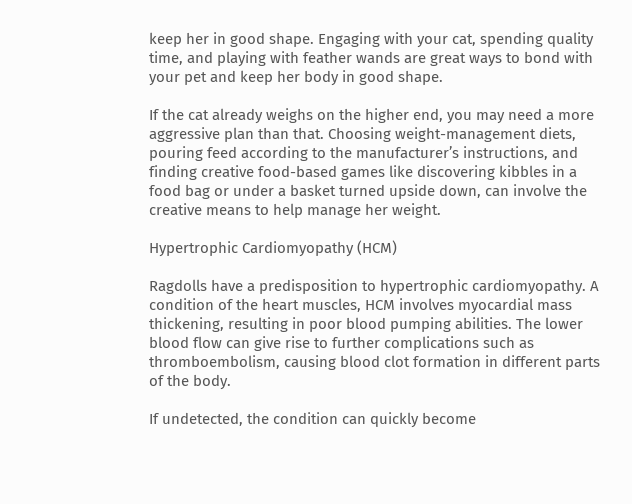keep her in good shape. Engaging with your cat, spending quality time, and playing with feather wands are great ways to bond with your pet and keep her body in good shape.

If the cat already weighs on the higher end, you may need a more aggressive plan than that. Choosing weight-management diets, pouring feed according to the manufacturer’s instructions, and finding creative food-based games like discovering kibbles in a food bag or under a basket turned upside down, can involve the creative means to help manage her weight.

Hypertrophic Cardiomyopathy (HCM)

Ragdolls have a predisposition to hypertrophic cardiomyopathy. A condition of the heart muscles, HCM involves myocardial mass thickening, resulting in poor blood pumping abilities. The lower blood flow can give rise to further complications such as thromboembolism, causing blood clot formation in different parts of the body.

If undetected, the condition can quickly become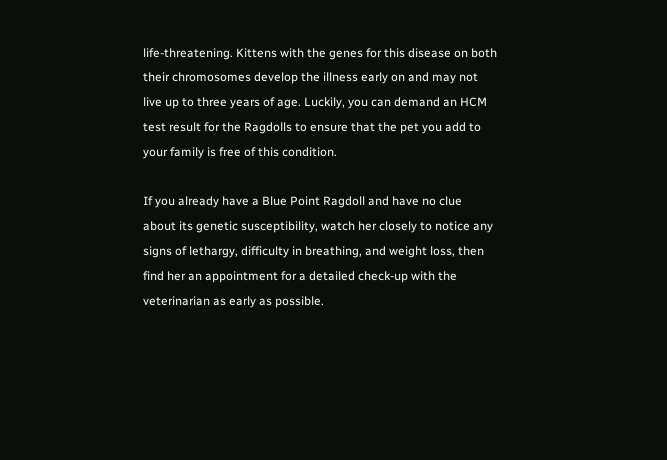life-threatening. Kittens with the genes for this disease on both their chromosomes develop the illness early on and may not live up to three years of age. Luckily, you can demand an HCM test result for the Ragdolls to ensure that the pet you add to your family is free of this condition.

If you already have a Blue Point Ragdoll and have no clue about its genetic susceptibility, watch her closely to notice any signs of lethargy, difficulty in breathing, and weight loss, then find her an appointment for a detailed check-up with the veterinarian as early as possible.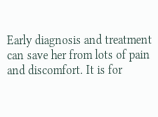Early diagnosis and treatment can save her from lots of pain and discomfort. It is for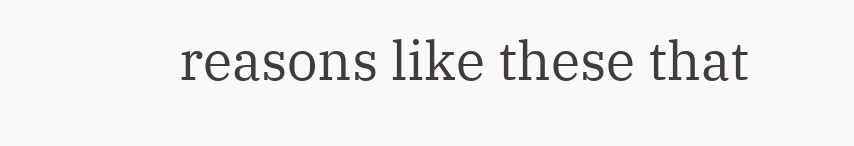reasons like these that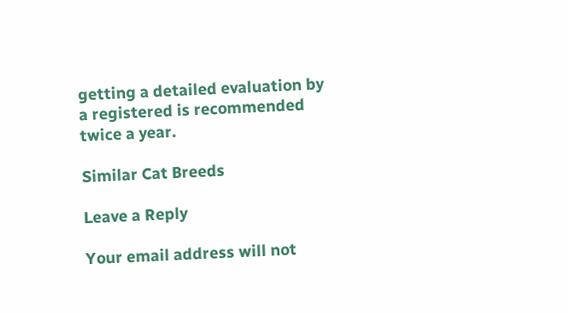getting a detailed evaluation by a registered is recommended twice a year.

Similar Cat Breeds

Leave a Reply

Your email address will not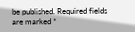be published. Required fields are marked *